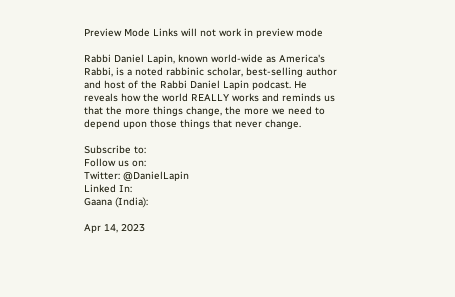Preview Mode Links will not work in preview mode

Rabbi Daniel Lapin, known world-wide as America's Rabbi, is a noted rabbinic scholar, best-selling author and host of the Rabbi Daniel Lapin podcast. He reveals how the world REALLY works and reminds us that the more things change, the more we need to depend upon those things that never change.

Subscribe to:
Follow us on:
Twitter: @DanielLapin
Linked In:
Gaana (India):

Apr 14, 2023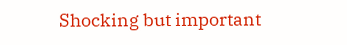Shocking but important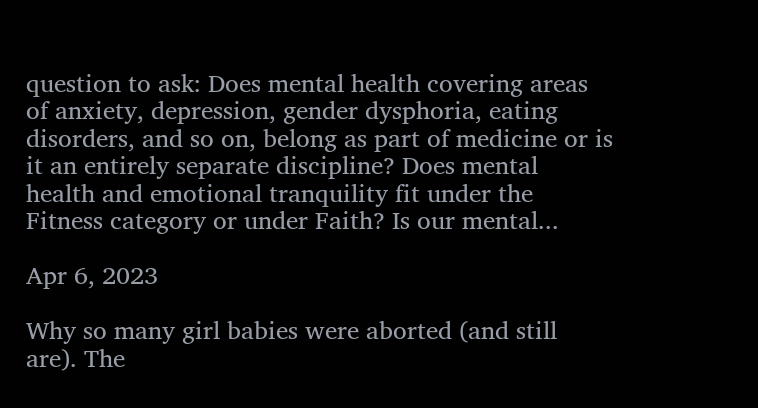question to ask: Does mental health covering areas of anxiety, depression, gender dysphoria, eating disorders, and so on, belong as part of medicine or is it an entirely separate discipline? Does mental health and emotional tranquility fit under the Fitness category or under Faith? Is our mental...

Apr 6, 2023

Why so many girl babies were aborted (and still are). The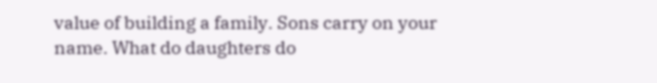value of building a family. Sons carry on your name. What do daughters do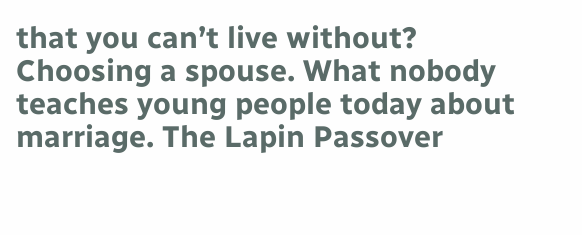that you can’t live without? Choosing a spouse. What nobody teaches young people today about marriage. The Lapin Passover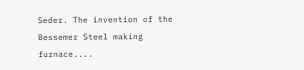Seder. The invention of the Bessemer Steel making furnace....